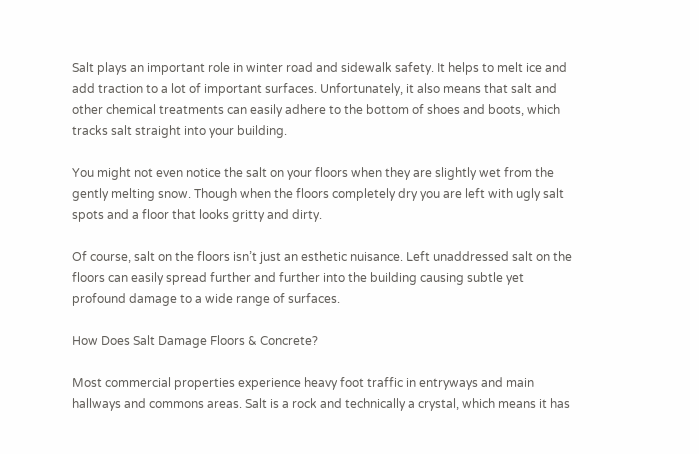Salt plays an important role in winter road and sidewalk safety. It helps to melt ice and add traction to a lot of important surfaces. Unfortunately, it also means that salt and other chemical treatments can easily adhere to the bottom of shoes and boots, which tracks salt straight into your building.

You might not even notice the salt on your floors when they are slightly wet from the gently melting snow. Though when the floors completely dry you are left with ugly salt spots and a floor that looks gritty and dirty.

Of course, salt on the floors isn’t just an esthetic nuisance. Left unaddressed salt on the floors can easily spread further and further into the building causing subtle yet profound damage to a wide range of surfaces.

How Does Salt Damage Floors & Concrete?

Most commercial properties experience heavy foot traffic in entryways and main hallways and commons areas. Salt is a rock and technically a crystal, which means it has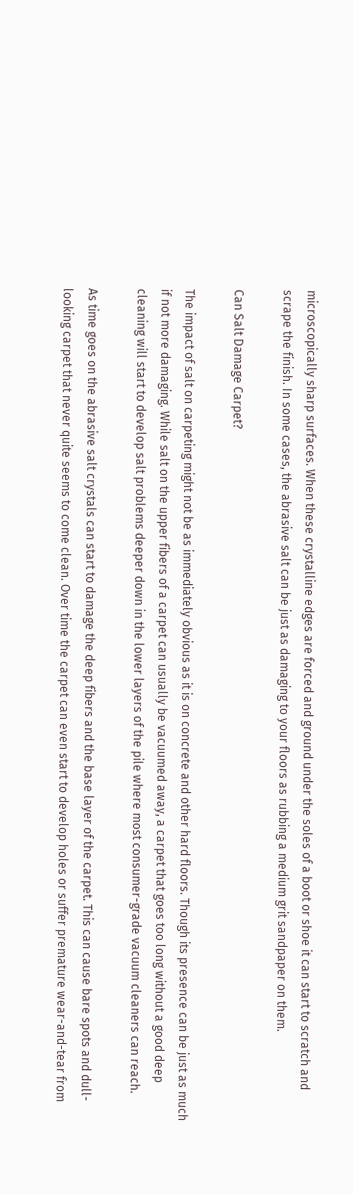microscopically sharp surfaces. When these crystalline edges are forced and ground under the soles of a boot or shoe it can start to scratch and scrape the finish. In some cases, the abrasive salt can be just as damaging to your floors as rubbing a medium grit sandpaper on them.

Can Salt Damage Carpet?

The impact of salt on carpeting might not be as immediately obvious as it is on concrete and other hard floors. Though its presence can be just as much if not more damaging. While salt on the upper fibers of a carpet can usually be vacuumed away, a carpet that goes too long without a good deep cleaning will start to develop salt problems deeper down in the lower layers of the pile where most consumer-grade vacuum cleaners can reach.

As time goes on the abrasive salt crystals can start to damage the deep fibers and the base layer of the carpet. This can cause bare spots and dull-looking carpet that never quite seems to come clean. Over time the carpet can even start to develop holes or suffer premature wear-and-tear from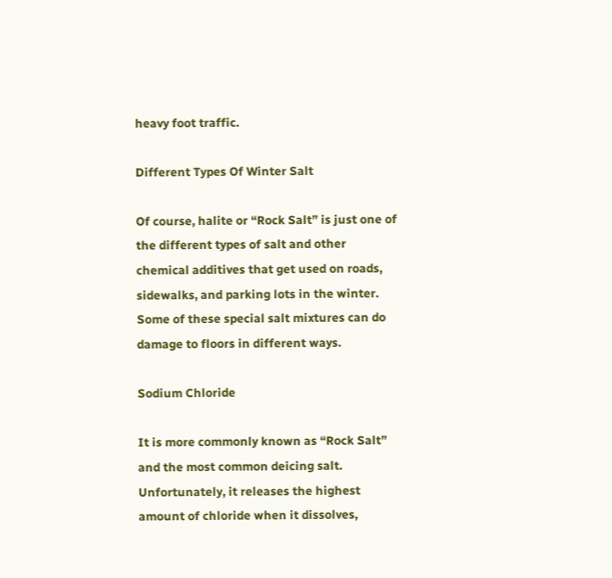heavy foot traffic.

Different Types Of Winter Salt

Of course, halite or “Rock Salt” is just one of the different types of salt and other chemical additives that get used on roads, sidewalks, and parking lots in the winter. Some of these special salt mixtures can do damage to floors in different ways.

Sodium Chloride

It is more commonly known as “Rock Salt” and the most common deicing salt. Unfortunately, it releases the highest amount of chloride when it dissolves,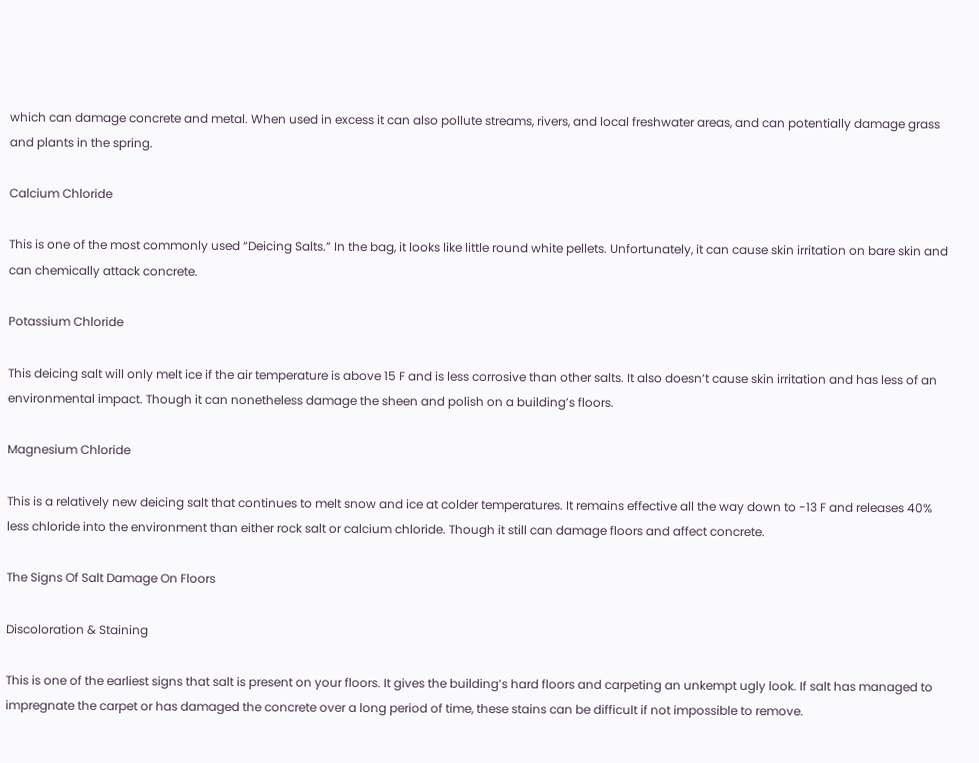which can damage concrete and metal. When used in excess it can also pollute streams, rivers, and local freshwater areas, and can potentially damage grass and plants in the spring.

Calcium Chloride

This is one of the most commonly used “Deicing Salts.” In the bag, it looks like little round white pellets. Unfortunately, it can cause skin irritation on bare skin and can chemically attack concrete.

Potassium Chloride

This deicing salt will only melt ice if the air temperature is above 15 F and is less corrosive than other salts. It also doesn’t cause skin irritation and has less of an environmental impact. Though it can nonetheless damage the sheen and polish on a building’s floors.

Magnesium Chloride

This is a relatively new deicing salt that continues to melt snow and ice at colder temperatures. It remains effective all the way down to -13 F and releases 40% less chloride into the environment than either rock salt or calcium chloride. Though it still can damage floors and affect concrete.

The Signs Of Salt Damage On Floors

Discoloration & Staining

This is one of the earliest signs that salt is present on your floors. It gives the building’s hard floors and carpeting an unkempt ugly look. If salt has managed to impregnate the carpet or has damaged the concrete over a long period of time, these stains can be difficult if not impossible to remove.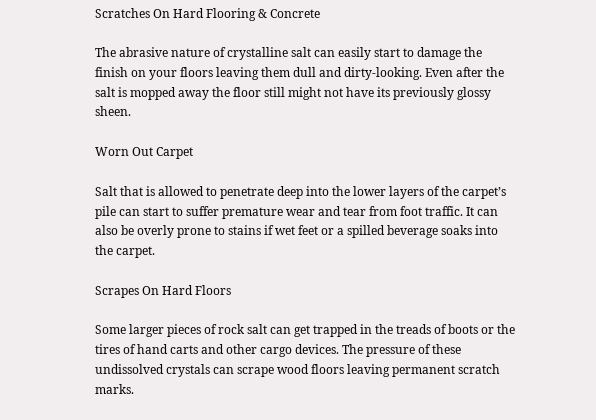Scratches On Hard Flooring & Concrete

The abrasive nature of crystalline salt can easily start to damage the finish on your floors leaving them dull and dirty-looking. Even after the salt is mopped away the floor still might not have its previously glossy sheen.

Worn Out Carpet

Salt that is allowed to penetrate deep into the lower layers of the carpet’s pile can start to suffer premature wear and tear from foot traffic. It can also be overly prone to stains if wet feet or a spilled beverage soaks into the carpet.

Scrapes On Hard Floors

Some larger pieces of rock salt can get trapped in the treads of boots or the tires of hand carts and other cargo devices. The pressure of these undissolved crystals can scrape wood floors leaving permanent scratch marks.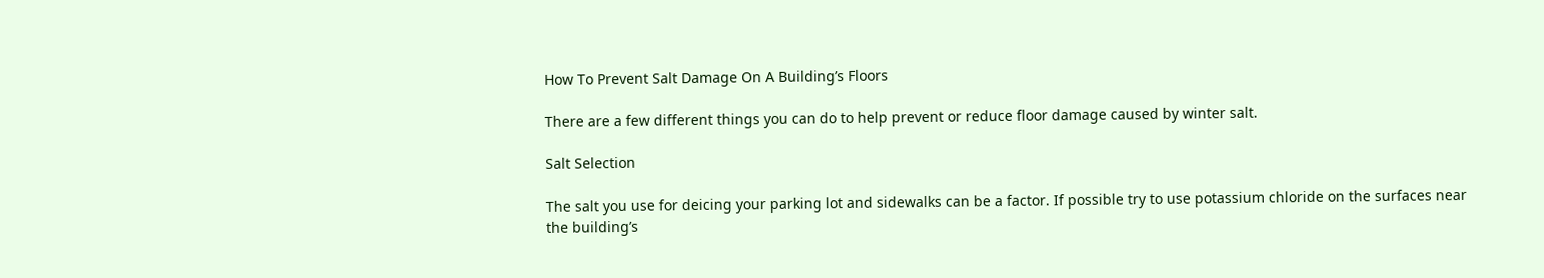How To Prevent Salt Damage On A Building’s Floors

There are a few different things you can do to help prevent or reduce floor damage caused by winter salt.

Salt Selection

The salt you use for deicing your parking lot and sidewalks can be a factor. If possible try to use potassium chloride on the surfaces near the building’s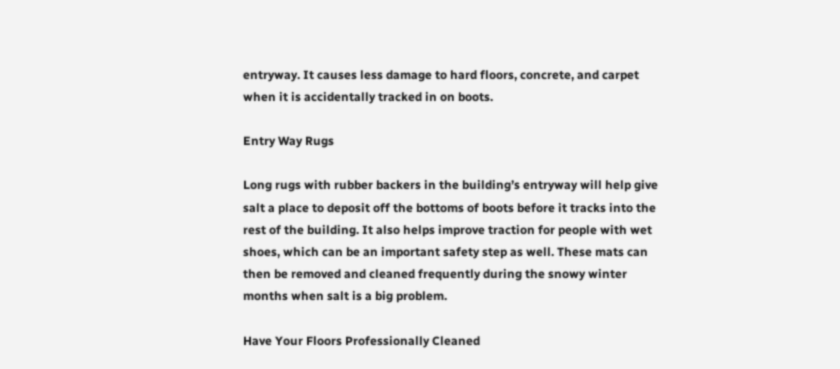entryway. It causes less damage to hard floors, concrete, and carpet when it is accidentally tracked in on boots.

Entry Way Rugs

Long rugs with rubber backers in the building’s entryway will help give salt a place to deposit off the bottoms of boots before it tracks into the rest of the building. It also helps improve traction for people with wet shoes, which can be an important safety step as well. These mats can then be removed and cleaned frequently during the snowy winter months when salt is a big problem.

Have Your Floors Professionally Cleaned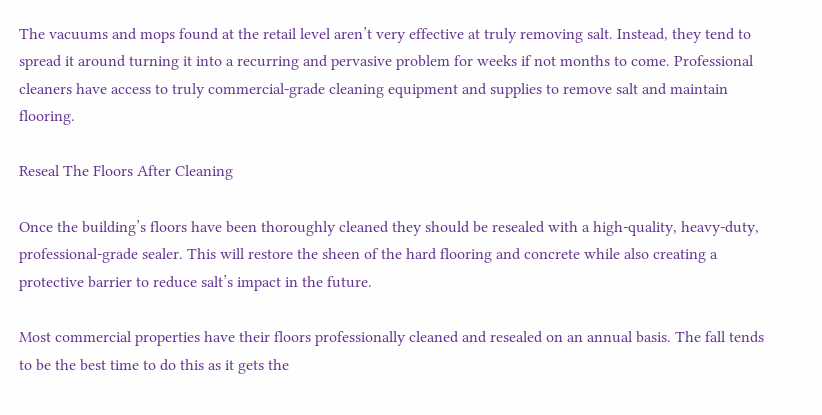The vacuums and mops found at the retail level aren’t very effective at truly removing salt. Instead, they tend to spread it around turning it into a recurring and pervasive problem for weeks if not months to come. Professional cleaners have access to truly commercial-grade cleaning equipment and supplies to remove salt and maintain flooring.

Reseal The Floors After Cleaning

Once the building’s floors have been thoroughly cleaned they should be resealed with a high-quality, heavy-duty, professional-grade sealer. This will restore the sheen of the hard flooring and concrete while also creating a protective barrier to reduce salt’s impact in the future.

Most commercial properties have their floors professionally cleaned and resealed on an annual basis. The fall tends to be the best time to do this as it gets the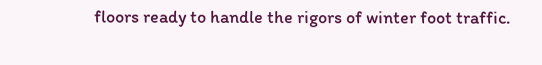floors ready to handle the rigors of winter foot traffic.